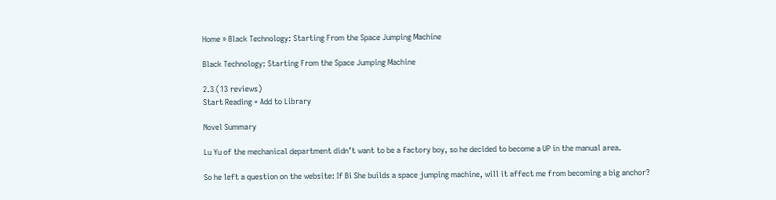Home » Black Technology: Starting From the Space Jumping Machine

Black Technology: Starting From the Space Jumping Machine

2.3 (13 reviews)
Start Reading + Add to Library

Novel Summary

Lu Yu of the mechanical department didn’t want to be a factory boy, so he decided to become a UP in the manual area.

So he left a question on the website: If Bi She builds a space jumping machine, will it affect me from becoming a big anchor?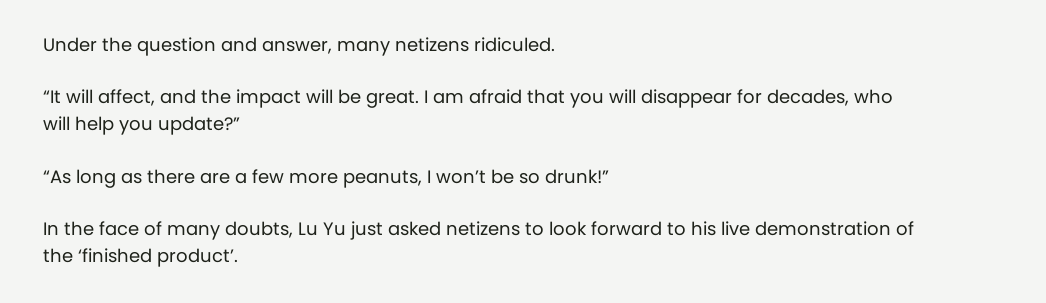Under the question and answer, many netizens ridiculed.

“It will affect, and the impact will be great. I am afraid that you will disappear for decades, who will help you update?”

“As long as there are a few more peanuts, I won’t be so drunk!”

In the face of many doubts, Lu Yu just asked netizens to look forward to his live demonstration of the ‘finished product’.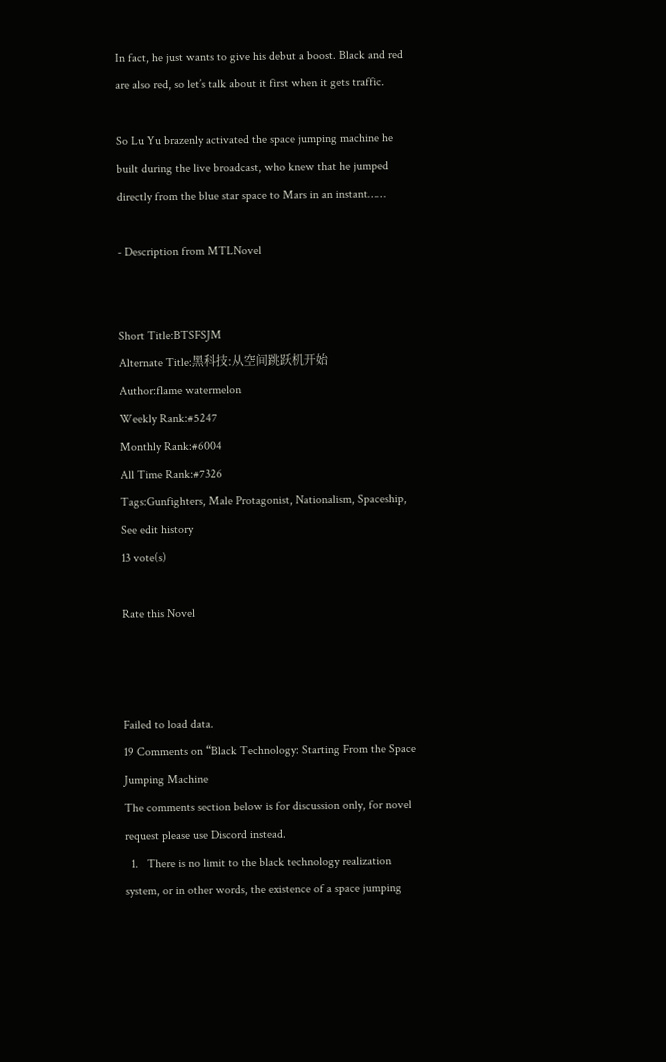In fact, he just wants to give his debut a boost. Black and red are also red, so let’s talk about it first when it gets traffic.

So Lu Yu brazenly activated the space jumping machine he built during the live broadcast, who knew that he jumped directly from the blue star space to Mars in an instant……

- Description from MTLNovel


Short Title:BTSFSJM
Alternate Title:黑科技:从空间跳跃机开始
Author:flame watermelon
Weekly Rank:#5247
Monthly Rank:#6004
All Time Rank:#7326
Tags:Gunfighters, Male Protagonist, Nationalism, Spaceship,
See edit history
13 vote(s)

Rate this Novel



Failed to load data.
19 Comments on “Black Technology: Starting From the Space Jumping Machine
The comments section below is for discussion only, for novel request please use Discord instead.
  1.   There is no limit to the black technology realization system, or in other words, the existence of a space jumping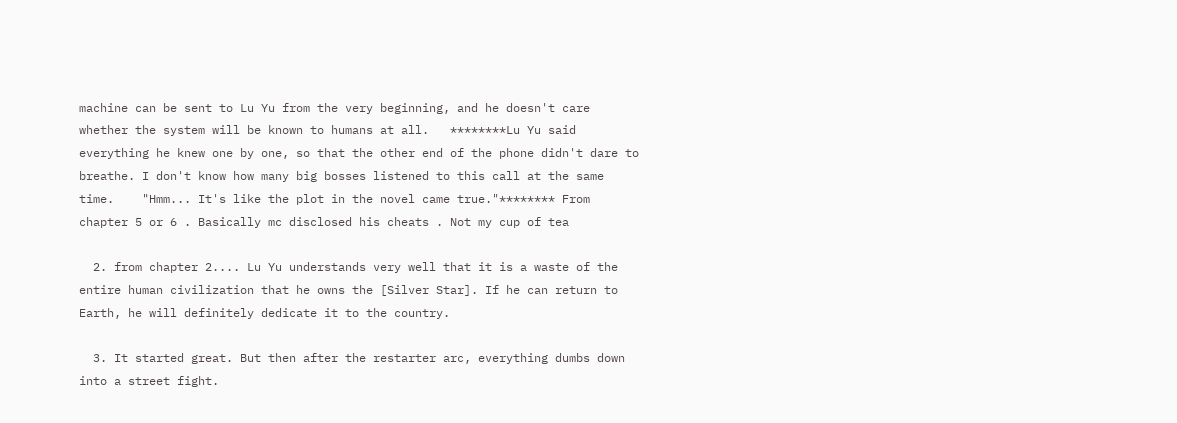machine can be sent to Lu Yu from the very beginning, and he doesn't care whether the system will be known to humans at all.   ********Lu Yu said everything he knew one by one, so that the other end of the phone didn't dare to breathe. I don't know how many big bosses listened to this call at the same time.    "Hmm... It's like the plot in the novel came true."******** From chapter 5 or 6 . Basically mc disclosed his cheats . Not my cup of tea

  2. from chapter 2.... Lu Yu understands very well that it is a waste of the entire human civilization that he owns the [Silver Star]. If he can return to Earth, he will definitely dedicate it to the country.

  3. It started great. But then after the restarter arc, everything dumbs down into a street fight.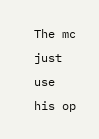The mc just use his op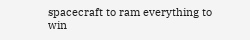spacecraft to ram everything to win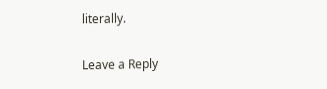literally.

Leave a Reply